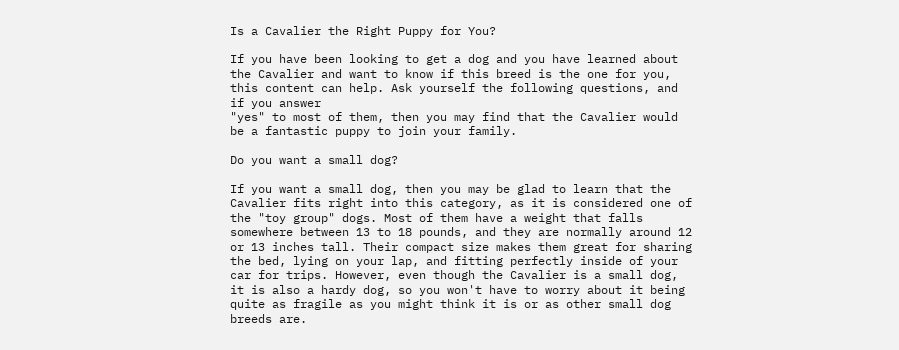Is a Cavalier the Right Puppy for You?

If you have been looking to get a dog and you have learned about the Cavalier and want to know if this breed is the one for you, this content can help. Ask yourself the following questions, and if you answer
"yes" to most of them, then you may find that the Cavalier would be a fantastic puppy to join your family.

Do you want a small dog?

If you want a small dog, then you may be glad to learn that the Cavalier fits right into this category, as it is considered one of the "toy group" dogs. Most of them have a weight that falls somewhere between 13 to 18 pounds, and they are normally around 12 or 13 inches tall. Their compact size makes them great for sharing the bed, lying on your lap, and fitting perfectly inside of your car for trips. However, even though the Cavalier is a small dog, it is also a hardy dog, so you won't have to worry about it being quite as fragile as you might think it is or as other small dog breeds are.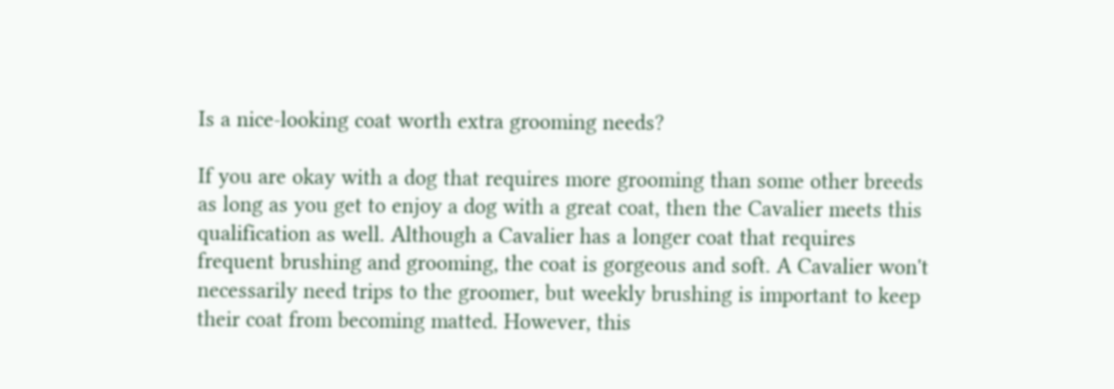Is a nice-looking coat worth extra grooming needs?

If you are okay with a dog that requires more grooming than some other breeds as long as you get to enjoy a dog with a great coat, then the Cavalier meets this qualification as well. Although a Cavalier has a longer coat that requires frequent brushing and grooming, the coat is gorgeous and soft. A Cavalier won't necessarily need trips to the groomer, but weekly brushing is important to keep their coat from becoming matted. However, this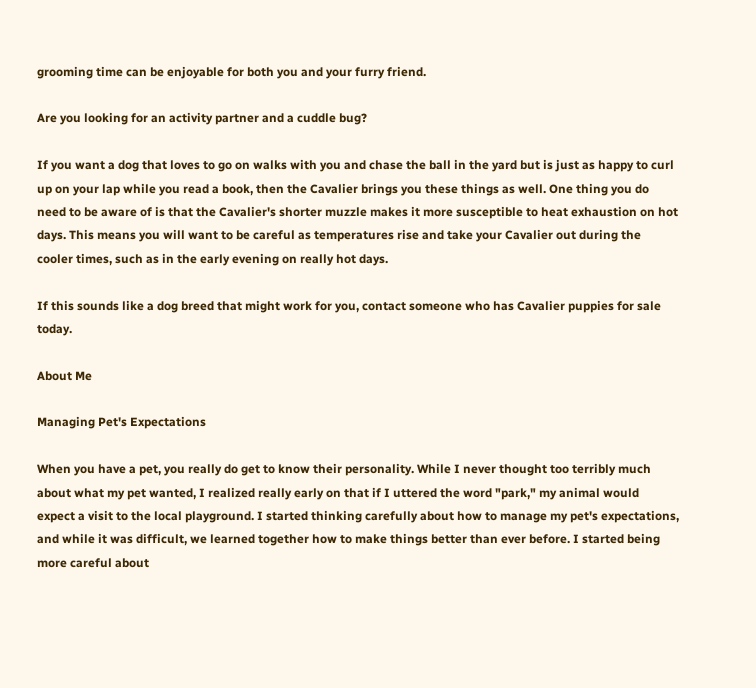grooming time can be enjoyable for both you and your furry friend.

Are you looking for an activity partner and a cuddle bug?

If you want a dog that loves to go on walks with you and chase the ball in the yard but is just as happy to curl up on your lap while you read a book, then the Cavalier brings you these things as well. One thing you do need to be aware of is that the Cavalier's shorter muzzle makes it more susceptible to heat exhaustion on hot days. This means you will want to be careful as temperatures rise and take your Cavalier out during the cooler times, such as in the early evening on really hot days.

If this sounds like a dog breed that might work for you, contact someone who has Cavalier puppies for sale today.

About Me

Managing Pet's Expectations

When you have a pet, you really do get to know their personality. While I never thought too terribly much about what my pet wanted, I realized really early on that if I uttered the word "park," my animal would expect a visit to the local playground. I started thinking carefully about how to manage my pet's expectations, and while it was difficult, we learned together how to make things better than ever before. I started being more careful about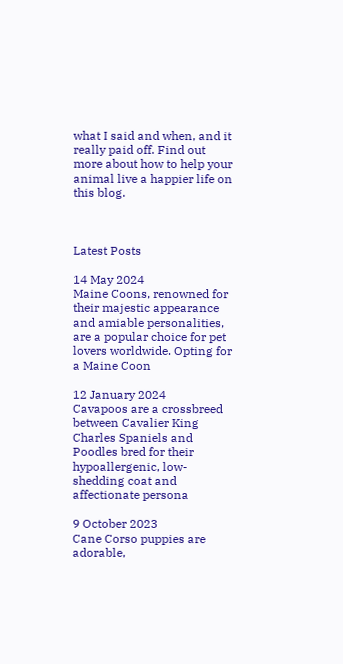what I said and when, and it really paid off. Find out more about how to help your animal live a happier life on this blog.



Latest Posts

14 May 2024
Maine Coons, renowned for their majestic appearance and amiable personalities, are a popular choice for pet lovers worldwide. Opting for a Maine Coon

12 January 2024
Cavapoos are a crossbreed between Cavalier King Charles Spaniels and Poodles bred for their hypoallergenic, low-shedding coat and affectionate persona

9 October 2023
Cane Corso puppies are adorable,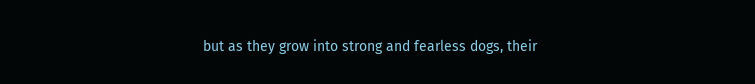but as they grow into strong and fearless dogs, their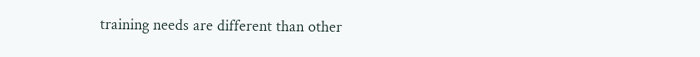training needs are different than other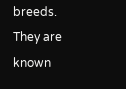breeds. They are known